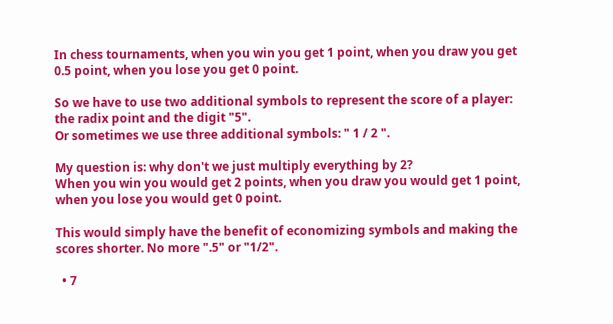In chess tournaments, when you win you get 1 point, when you draw you get 0.5 point, when you lose you get 0 point.

So we have to use two additional symbols to represent the score of a player: the radix point and the digit "5".
Or sometimes we use three additional symbols: " 1 / 2 ".

My question is: why don't we just multiply everything by 2?
When you win you would get 2 points, when you draw you would get 1 point, when you lose you would get 0 point.

This would simply have the benefit of economizing symbols and making the scores shorter. No more ".5" or "1/2".

  • 7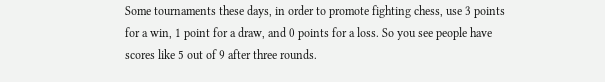Some tournaments these days, in order to promote fighting chess, use 3 points for a win, 1 point for a draw, and 0 points for a loss. So you see people have scores like 5 out of 9 after three rounds.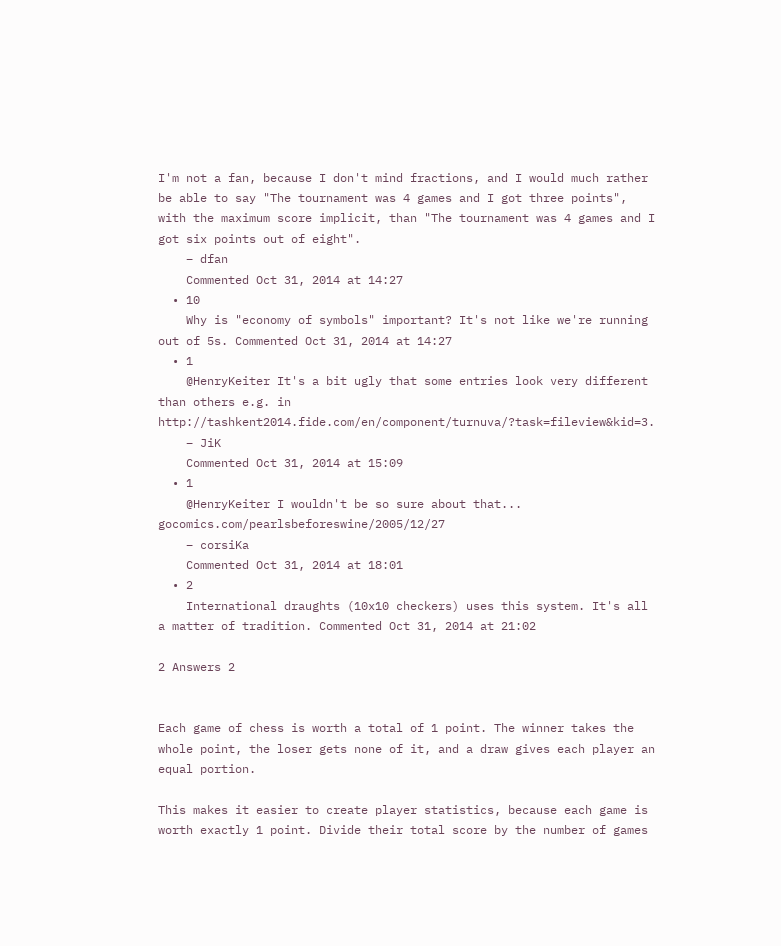I'm not a fan, because I don't mind fractions, and I would much rather be able to say "The tournament was 4 games and I got three points", with the maximum score implicit, than "The tournament was 4 games and I got six points out of eight".
    – dfan
    Commented Oct 31, 2014 at 14:27
  • 10
    Why is "economy of symbols" important? It's not like we're running out of 5s. Commented Oct 31, 2014 at 14:27
  • 1
    @HenryKeiter It's a bit ugly that some entries look very different than others e.g. in http://tashkent2014.fide.com/en/component/turnuva/?task=fileview&kid=3.
    – JiK
    Commented Oct 31, 2014 at 15:09
  • 1
    @HenryKeiter I wouldn't be so sure about that... gocomics.com/pearlsbeforeswine/2005/12/27
    – corsiKa
    Commented Oct 31, 2014 at 18:01
  • 2
    International draughts (10x10 checkers) uses this system. It's all a matter of tradition. Commented Oct 31, 2014 at 21:02

2 Answers 2


Each game of chess is worth a total of 1 point. The winner takes the whole point, the loser gets none of it, and a draw gives each player an equal portion.

This makes it easier to create player statistics, because each game is worth exactly 1 point. Divide their total score by the number of games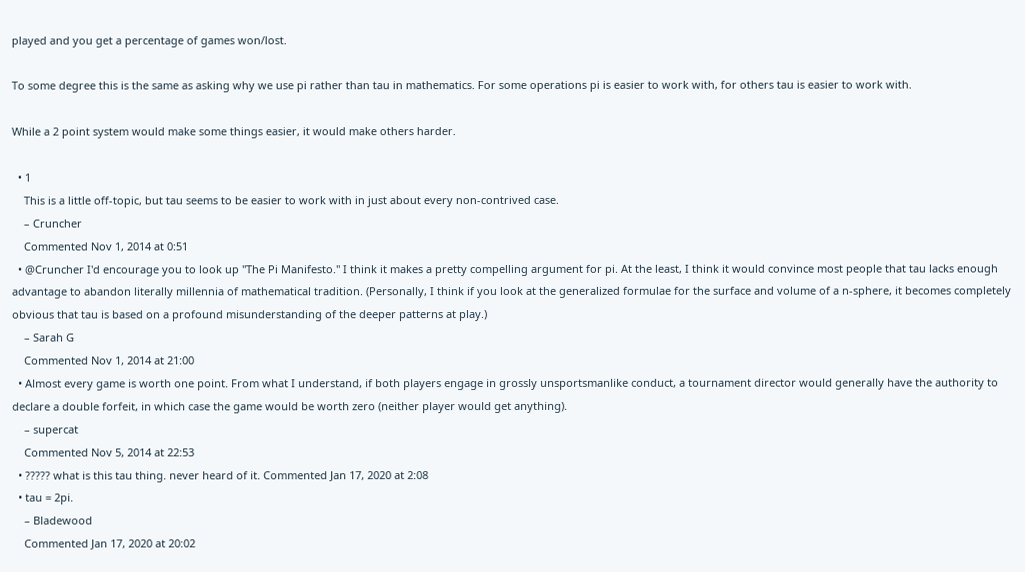played and you get a percentage of games won/lost.

To some degree this is the same as asking why we use pi rather than tau in mathematics. For some operations pi is easier to work with, for others tau is easier to work with.

While a 2 point system would make some things easier, it would make others harder.

  • 1
    This is a little off-topic, but tau seems to be easier to work with in just about every non-contrived case.
    – Cruncher
    Commented Nov 1, 2014 at 0:51
  • @Cruncher I'd encourage you to look up "The Pi Manifesto." I think it makes a pretty compelling argument for pi. At the least, I think it would convince most people that tau lacks enough advantage to abandon literally millennia of mathematical tradition. (Personally, I think if you look at the generalized formulae for the surface and volume of a n-sphere, it becomes completely obvious that tau is based on a profound misunderstanding of the deeper patterns at play.)
    – Sarah G
    Commented Nov 1, 2014 at 21:00
  • Almost every game is worth one point. From what I understand, if both players engage in grossly unsportsmanlike conduct, a tournament director would generally have the authority to declare a double forfeit, in which case the game would be worth zero (neither player would get anything).
    – supercat
    Commented Nov 5, 2014 at 22:53
  • ????? what is this tau thing. never heard of it. Commented Jan 17, 2020 at 2:08
  • tau = 2pi.
    – Bladewood
    Commented Jan 17, 2020 at 20:02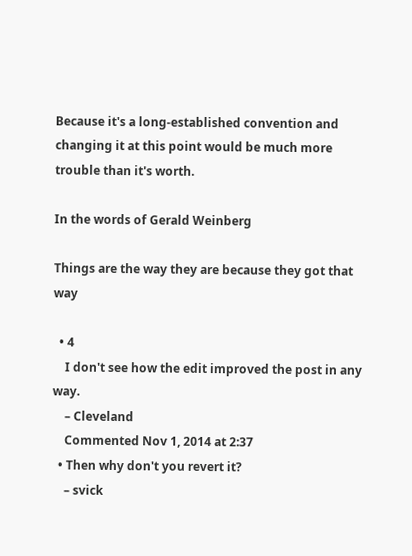Because it's a long-established convention and changing it at this point would be much more trouble than it's worth.

In the words of Gerald Weinberg

Things are the way they are because they got that way

  • 4
    I don't see how the edit improved the post in any way.
    – Cleveland
    Commented Nov 1, 2014 at 2:37
  • Then why don't you revert it?
    – svick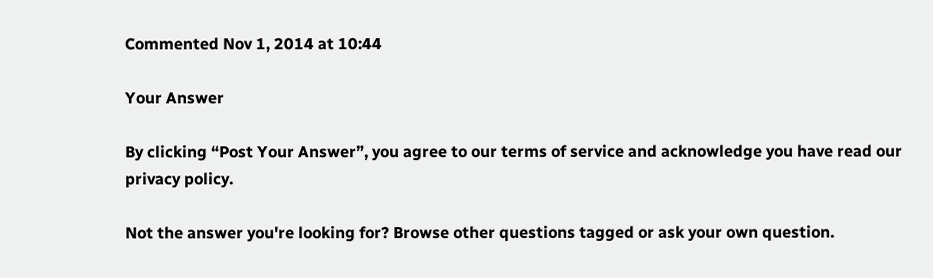Commented Nov 1, 2014 at 10:44

Your Answer

By clicking “Post Your Answer”, you agree to our terms of service and acknowledge you have read our privacy policy.

Not the answer you're looking for? Browse other questions tagged or ask your own question.